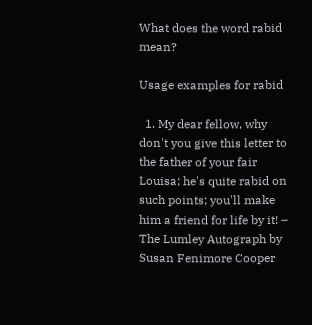What does the word rabid mean?

Usage examples for rabid

  1. My dear fellow, why don't you give this letter to the father of your fair Louisa; he's quite rabid on such points; you'll make him a friend for life by it! – The Lumley Autograph by Susan Fenimore Cooper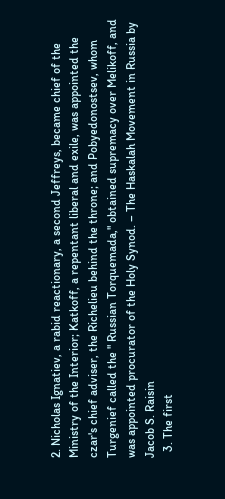2. Nicholas Ignatiev, a rabid reactionary, a second Jeffreys, became chief of the Ministry of the Interior; Katkoff, a repentant liberal and exile, was appointed the czar's chief adviser, the Richelieu behind the throne; and Pobyedonostsev, whom Turgenief called the " Russian Torquemada," obtained supremacy over Melikoff, and was appointed procurator of the Holy Synod. – The Haskalah Movement in Russia by Jacob S. Raisin
  3. The first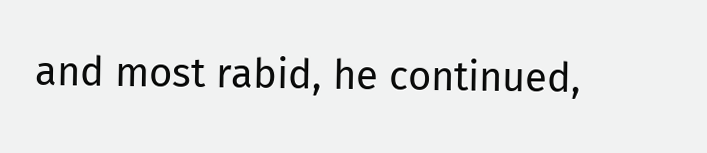and most rabid, he continued,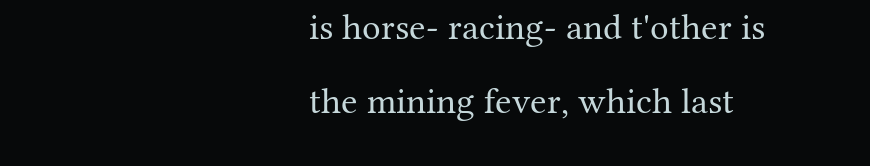is horse- racing- and t'other is the mining fever, which last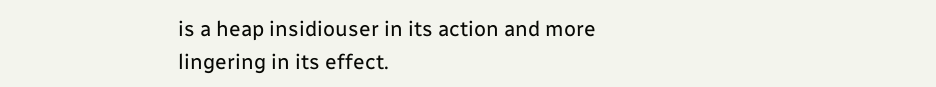is a heap insidiouser in its action and more lingering in its effect.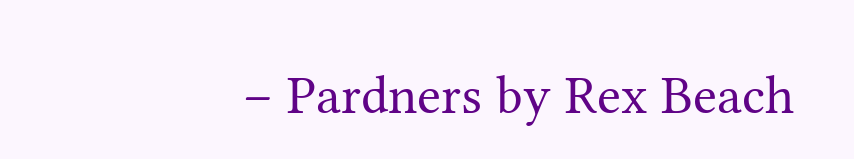– Pardners by Rex Beach